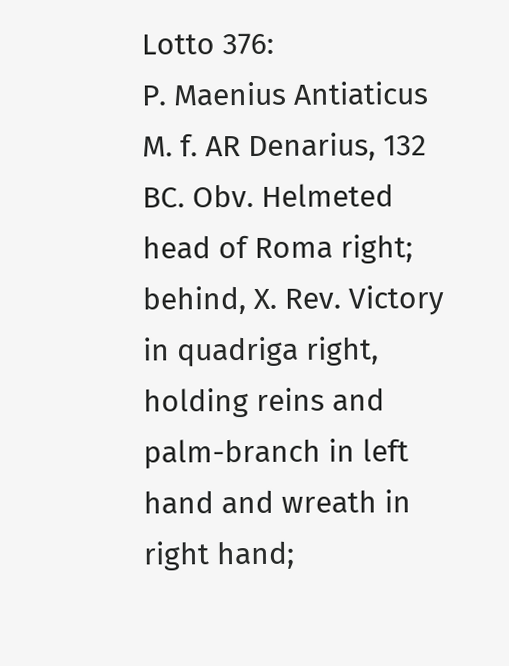Lotto 376:
P. Maenius Antiaticus M. f. AR Denarius, 132 BC. Obv. Helmeted head of Roma right; behind, X. Rev. Victory in quadriga right, holding reins and palm-branch in left hand and wreath in right hand;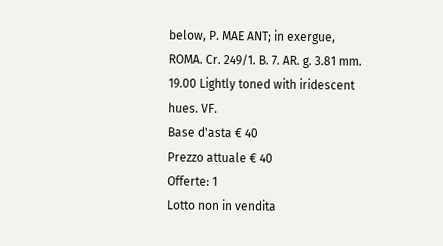below, P. MAE ANT; in exergue, ROMA. Cr. 249/1. B. 7. AR. g. 3.81 mm. 19.00 Lightly toned with iridescent hues. VF.
Base d'asta € 40
Prezzo attuale € 40
Offerte: 1
Lotto non in vendita